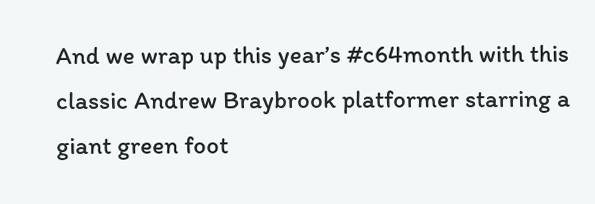And we wrap up this year’s #c64month with this classic Andrew Braybrook platformer starring a giant green foot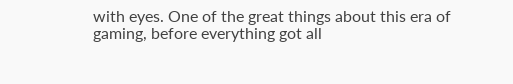with eyes. One of the great things about this era of gaming, before everything got all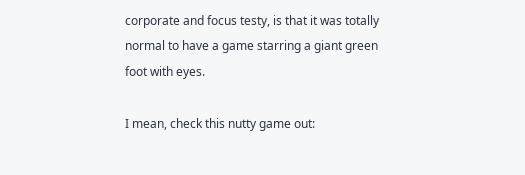corporate and focus testy, is that it was totally normal to have a game starring a giant green foot with eyes.

I mean, check this nutty game out: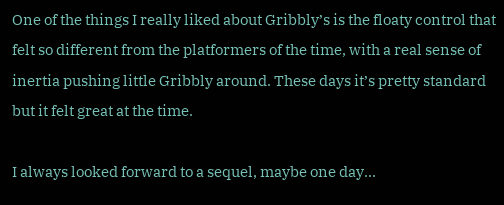One of the things I really liked about Gribbly’s is the floaty control that felt so different from the platformers of the time, with a real sense of inertia pushing little Gribbly around. These days it’s pretty standard but it felt great at the time.

I always looked forward to a sequel, maybe one day…